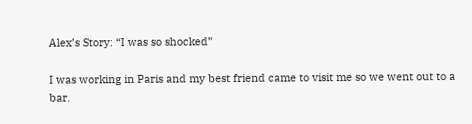Alex’s Story: “I was so shocked”

I was working in Paris and my best friend came to visit me so we went out to a bar.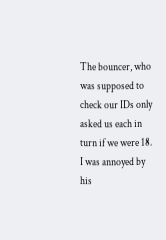The bouncer, who was supposed to check our IDs only asked us each in turn if we were 18. I was annoyed by his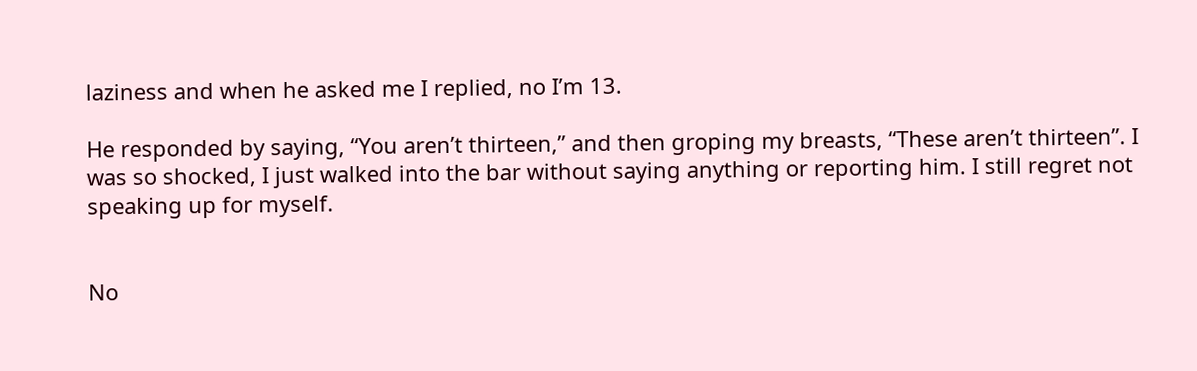laziness and when he asked me I replied, no I’m 13.

He responded by saying, “You aren’t thirteen,” and then groping my breasts, “These aren’t thirteen”. I was so shocked, I just walked into the bar without saying anything or reporting him. I still regret not speaking up for myself.


No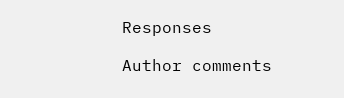Responses

Author comments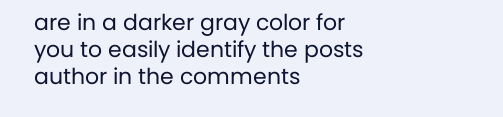are in a darker gray color for you to easily identify the posts author in the comments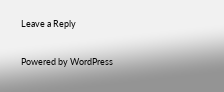Leave a Reply

Powered by WordPress